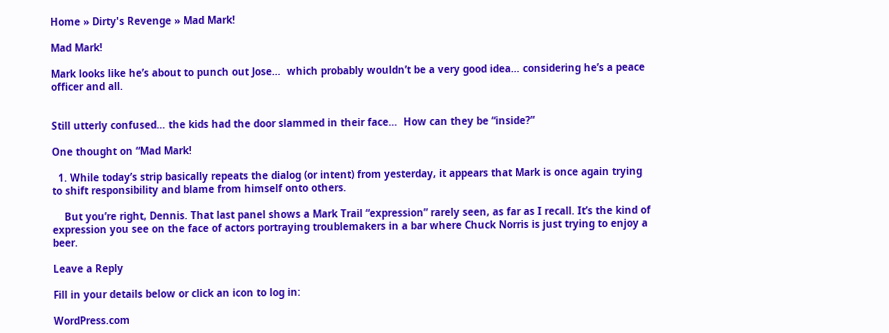Home » Dirty's Revenge » Mad Mark!

Mad Mark!

Mark looks like he’s about to punch out Jose…  which probably wouldn’t be a very good idea… considering he’s a peace officer and all.


Still utterly confused… the kids had the door slammed in their face…  How can they be “inside?”

One thought on “Mad Mark!

  1. While today’s strip basically repeats the dialog (or intent) from yesterday, it appears that Mark is once again trying to shift responsibility and blame from himself onto others.

    But you’re right, Dennis. That last panel shows a Mark Trail “expression” rarely seen, as far as I recall. It’s the kind of expression you see on the face of actors portraying troublemakers in a bar where Chuck Norris is just trying to enjoy a beer.

Leave a Reply

Fill in your details below or click an icon to log in:

WordPress.com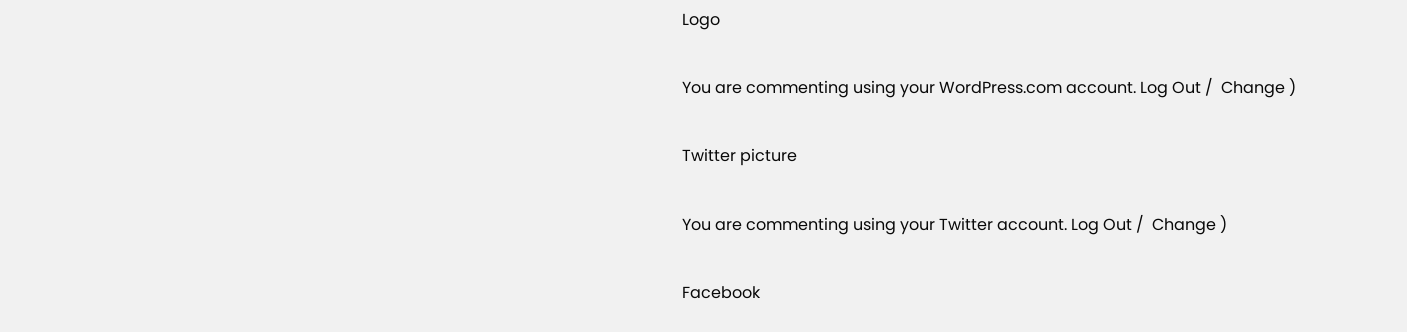Logo

You are commenting using your WordPress.com account. Log Out /  Change )

Twitter picture

You are commenting using your Twitter account. Log Out /  Change )

Facebook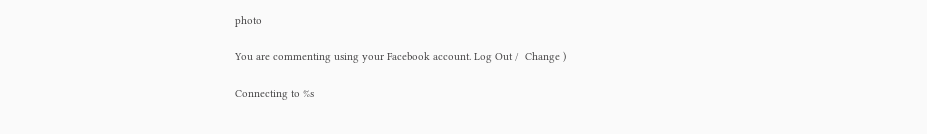photo

You are commenting using your Facebook account. Log Out /  Change )

Connecting to %s